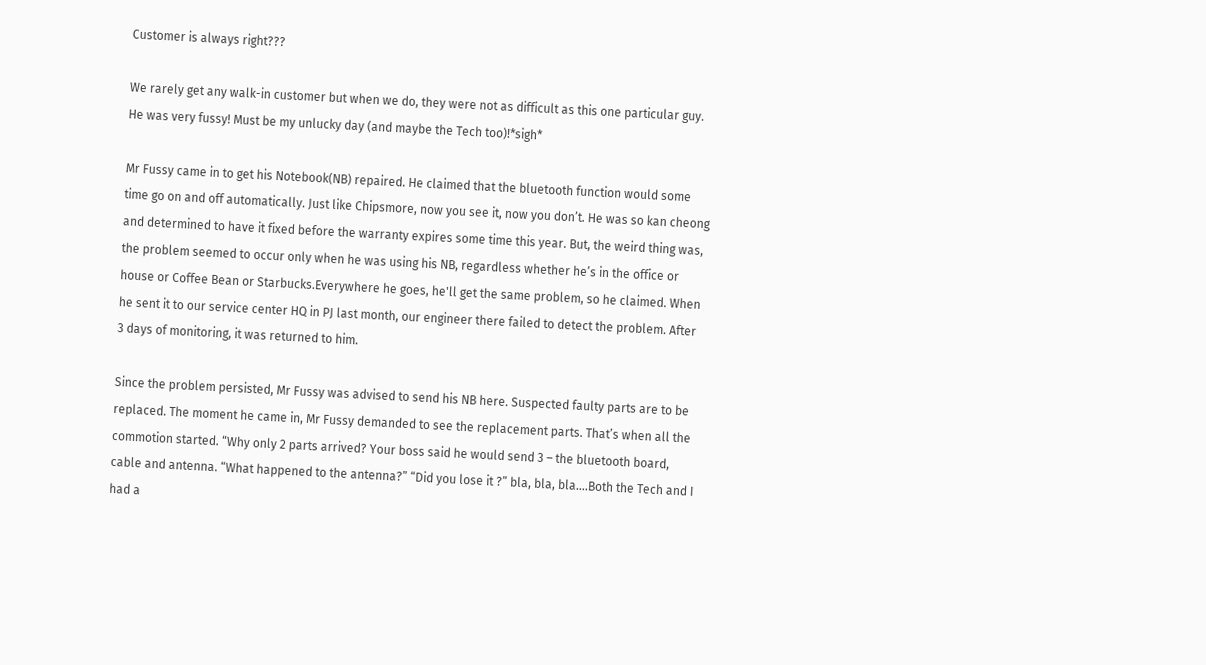Customer is always right???

We rarely get any walk-in customer but when we do, they were not as difficult as this one particular guy. He was very fussy! Must be my unlucky day (and maybe the Tech too)!*sigh*

Mr Fussy came in to get his Notebook(NB) repaired. He claimed that the bluetooth function would some time go on and off automatically. Just like Chipsmore, now you see it, now you don’t. He was so kan cheong and determined to have it fixed before the warranty expires some time this year. But, the weird thing was, the problem seemed to occur only when he was using his NB, regardless whether he’s in the office or house or Coffee Bean or Starbucks.Everywhere he goes, he'll get the same problem, so he claimed. When he sent it to our service center HQ in PJ last month, our engineer there failed to detect the problem. After 3 days of monitoring, it was returned to him.

Since the problem persisted, Mr Fussy was advised to send his NB here. Suspected faulty parts are to be replaced. The moment he came in, Mr Fussy demanded to see the replacement parts. That’s when all the commotion started. “Why only 2 parts arrived? Your boss said he would send 3 – the bluetooth board, cable and antenna. “What happened to the antenna?” “Did you lose it ?” bla, bla, bla….Both the Tech and I had a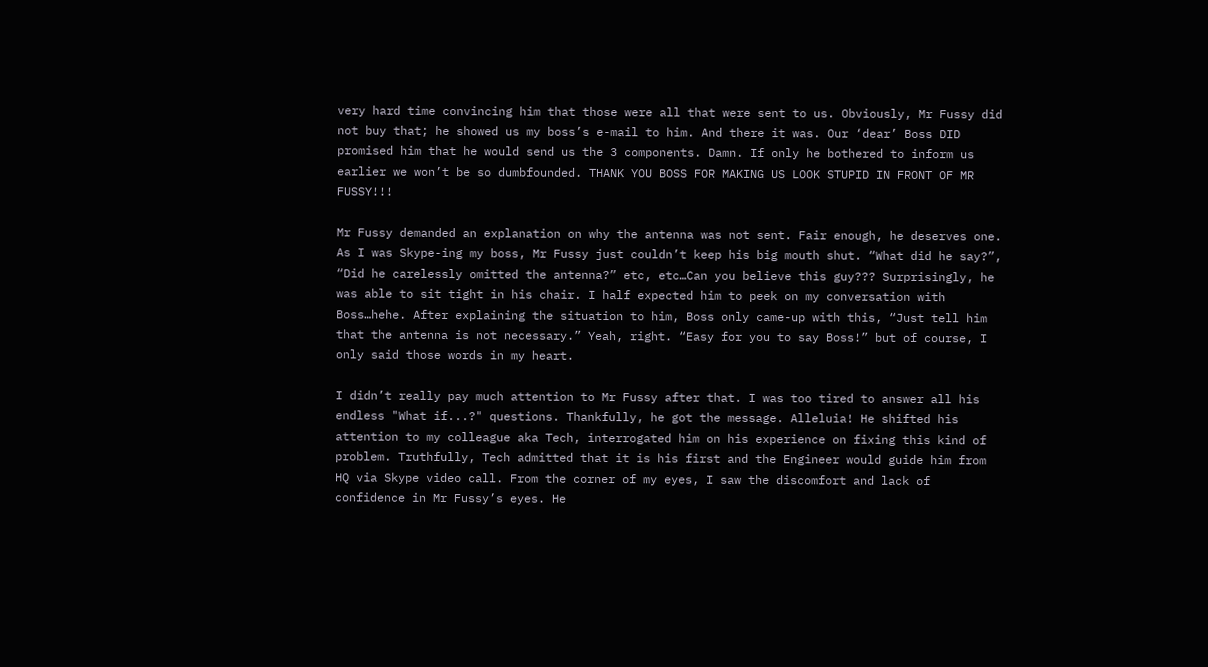very hard time convincing him that those were all that were sent to us. Obviously, Mr Fussy did not buy that; he showed us my boss’s e-mail to him. And there it was. Our ‘dear’ Boss DID promised him that he would send us the 3 components. Damn. If only he bothered to inform us earlier we won’t be so dumbfounded. THANK YOU BOSS FOR MAKING US LOOK STUPID IN FRONT OF MR FUSSY!!!

Mr Fussy demanded an explanation on why the antenna was not sent. Fair enough, he deserves one. As I was Skype-ing my boss, Mr Fussy just couldn’t keep his big mouth shut. “What did he say?”, “Did he carelessly omitted the antenna?” etc, etc…Can you believe this guy??? Surprisingly, he was able to sit tight in his chair. I half expected him to peek on my conversation with Boss…hehe. After explaining the situation to him, Boss only came-up with this, “Just tell him that the antenna is not necessary.” Yeah, right. “Easy for you to say Boss!” but of course, I only said those words in my heart.

I didn’t really pay much attention to Mr Fussy after that. I was too tired to answer all his endless "What if...?" questions. Thankfully, he got the message. Alleluia! He shifted his attention to my colleague aka Tech, interrogated him on his experience on fixing this kind of problem. Truthfully, Tech admitted that it is his first and the Engineer would guide him from HQ via Skype video call. From the corner of my eyes, I saw the discomfort and lack of confidence in Mr Fussy’s eyes. He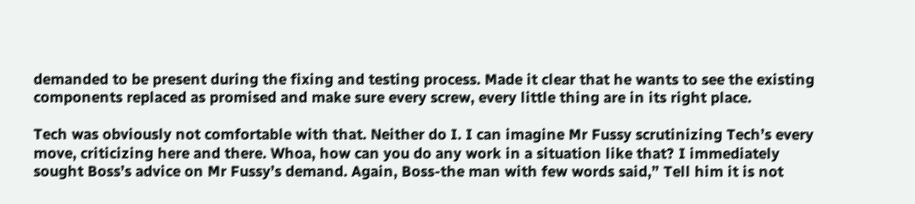demanded to be present during the fixing and testing process. Made it clear that he wants to see the existing components replaced as promised and make sure every screw, every little thing are in its right place.

Tech was obviously not comfortable with that. Neither do I. I can imagine Mr Fussy scrutinizing Tech’s every move, criticizing here and there. Whoa, how can you do any work in a situation like that? I immediately sought Boss’s advice on Mr Fussy’s demand. Again, Boss-the man with few words said,” Tell him it is not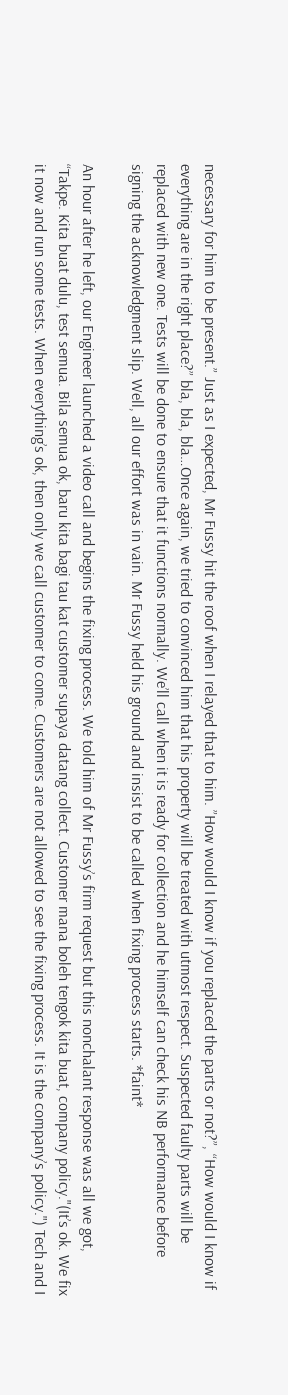necessary for him to be present.” Just as I expected, Mr Fussy hit the roof when I relayed that to him. ”How would I know if you replaced the parts or not?”, “How would I know if everything are in the right place?” bla, bla, bla…Once again, we tried to convinced him that his property will be treated with utmost respect. Suspected faulty parts will be replaced with new one. Tests will be done to ensure that it functions normally. We’ll call when it is ready for collection and he himself can check his NB performance before signing the acknowledgment slip. Well, all our effort was in vain. Mr Fussy held his ground and insist to be called when fixing process starts. *faint*

An hour after he left, our Engineer launched a video call and begins the fixing process. We told him of Mr Fussy’s firm request but this nonchalant response was all we got, “Takpe. Kita buat dulu, test semua. Bila semua ok, baru kita bagi tau kat customer supaya datang collect. Customer mana boleh tengok kita buat, company policy."(It’s ok. We fix it now and run some tests. When everything’s ok, then only we call customer to come. Customers are not allowed to see the fixing process. It is the company’s policy.") Tech and I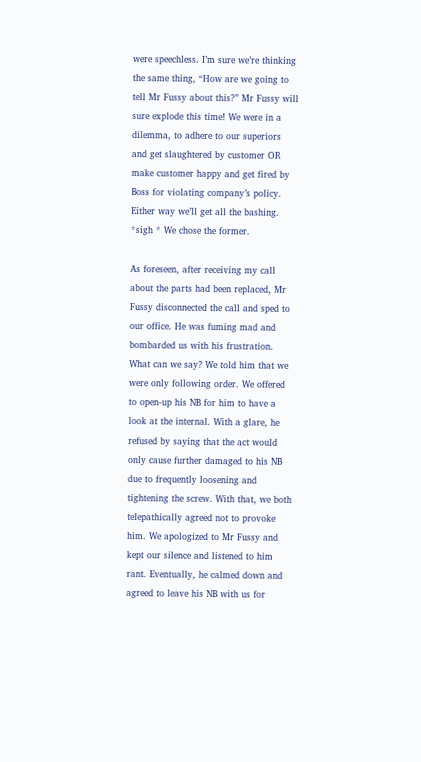were speechless. I’m sure we’re thinking the same thing, “How are we going to tell Mr Fussy about this?” Mr Fussy will sure explode this time! We were in a dilemma, to adhere to our superiors and get slaughtered by customer OR make customer happy and get fired by Boss for violating company’s policy. Either way we’ll get all the bashing. *sigh * We chose the former.

As foreseen, after receiving my call about the parts had been replaced, Mr Fussy disconnected the call and sped to our office. He was fuming mad and bombarded us with his frustration. What can we say? We told him that we were only following order. We offered to open-up his NB for him to have a look at the internal. With a glare, he refused by saying that the act would only cause further damaged to his NB due to frequently loosening and tightening the screw. With that, we both telepathically agreed not to provoke him. We apologized to Mr Fussy and kept our silence and listened to him rant. Eventually, he calmed down and agreed to leave his NB with us for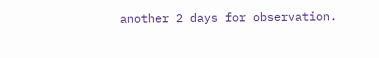another 2 days for observation.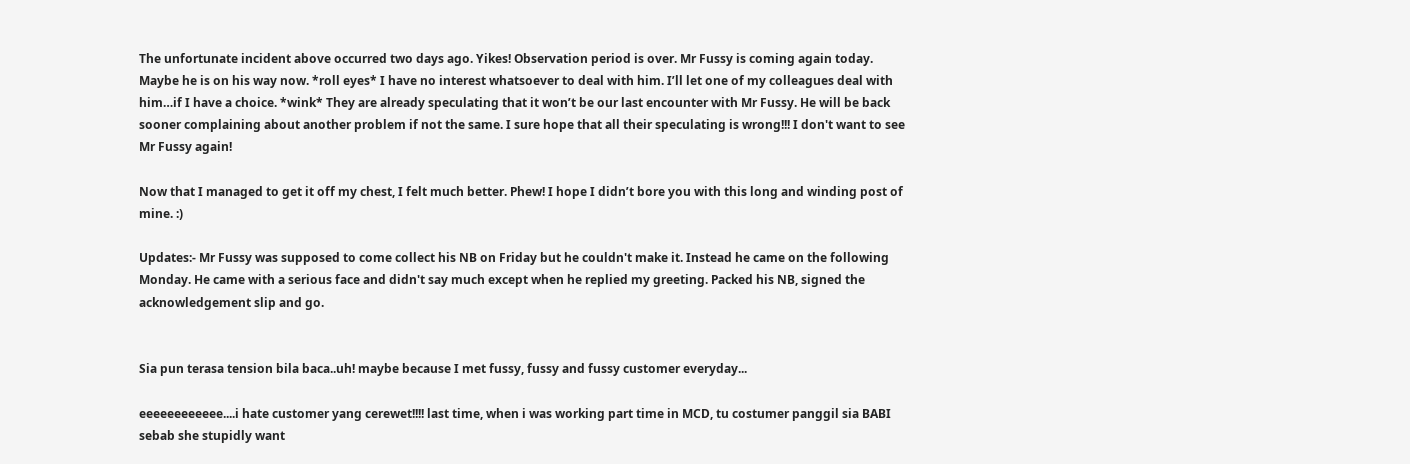The unfortunate incident above occurred two days ago. Yikes! Observation period is over. Mr Fussy is coming again today. Maybe he is on his way now. *roll eyes* I have no interest whatsoever to deal with him. I’ll let one of my colleagues deal with him…if I have a choice. *wink* They are already speculating that it won’t be our last encounter with Mr Fussy. He will be back sooner complaining about another problem if not the same. I sure hope that all their speculating is wrong!!! I don't want to see Mr Fussy again!

Now that I managed to get it off my chest, I felt much better. Phew! I hope I didn’t bore you with this long and winding post of mine. :)

Updates:- Mr Fussy was supposed to come collect his NB on Friday but he couldn't make it. Instead he came on the following Monday. He came with a serious face and didn't say much except when he replied my greeting. Packed his NB, signed the acknowledgement slip and go.


Sia pun terasa tension bila baca..uh! maybe because I met fussy, fussy and fussy customer everyday...

eeeeeeeeeeee....i hate customer yang cerewet!!!! last time, when i was working part time in MCD, tu costumer panggil sia BABI sebab she stupidly want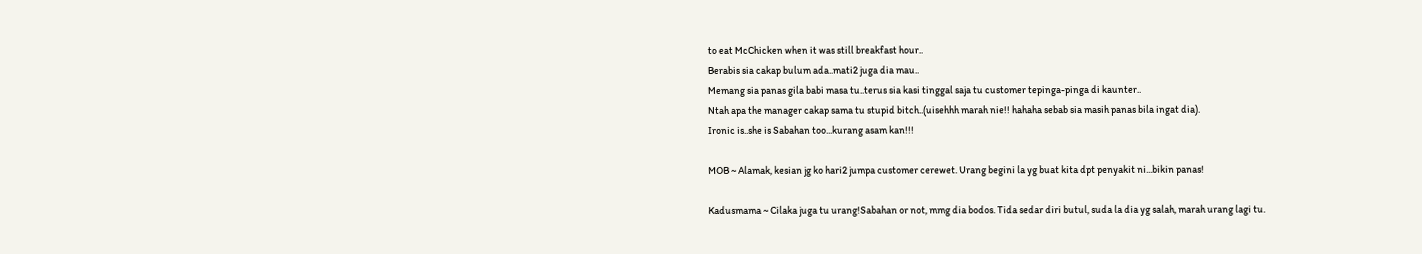to eat McChicken when it was still breakfast hour..
Berabis sia cakap bulum ada..mati2 juga dia mau..
Memang sia panas gila babi masa tu..terus sia kasi tinggal saja tu customer tepinga-pinga di kaunter..
Ntah apa the manager cakap sama tu stupid bitch..(uisehhh marah nie!! hahaha sebab sia masih panas bila ingat dia).
Ironic is..she is Sabahan too...kurang asam kan!!!

MOB ~ Alamak, kesian jg ko hari2 jumpa customer cerewet. Urang begini la yg buat kita dpt penyakit ni...bikin panas!

Kadusmama ~ Cilaka juga tu urang!Sabahan or not, mmg dia bodos. Tida sedar diri butul, suda la dia yg salah, marah urang lagi tu.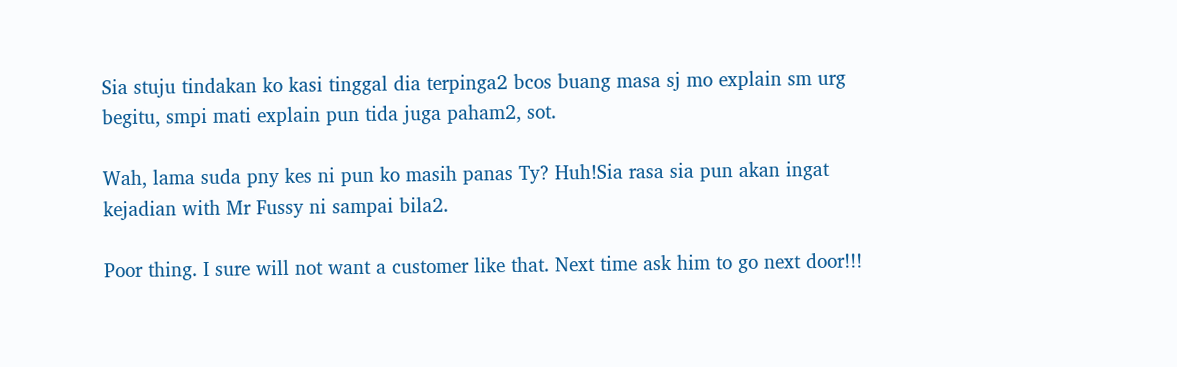Sia stuju tindakan ko kasi tinggal dia terpinga2 bcos buang masa sj mo explain sm urg begitu, smpi mati explain pun tida juga paham2, sot.

Wah, lama suda pny kes ni pun ko masih panas Ty? Huh!Sia rasa sia pun akan ingat kejadian with Mr Fussy ni sampai bila2.

Poor thing. I sure will not want a customer like that. Next time ask him to go next door!!!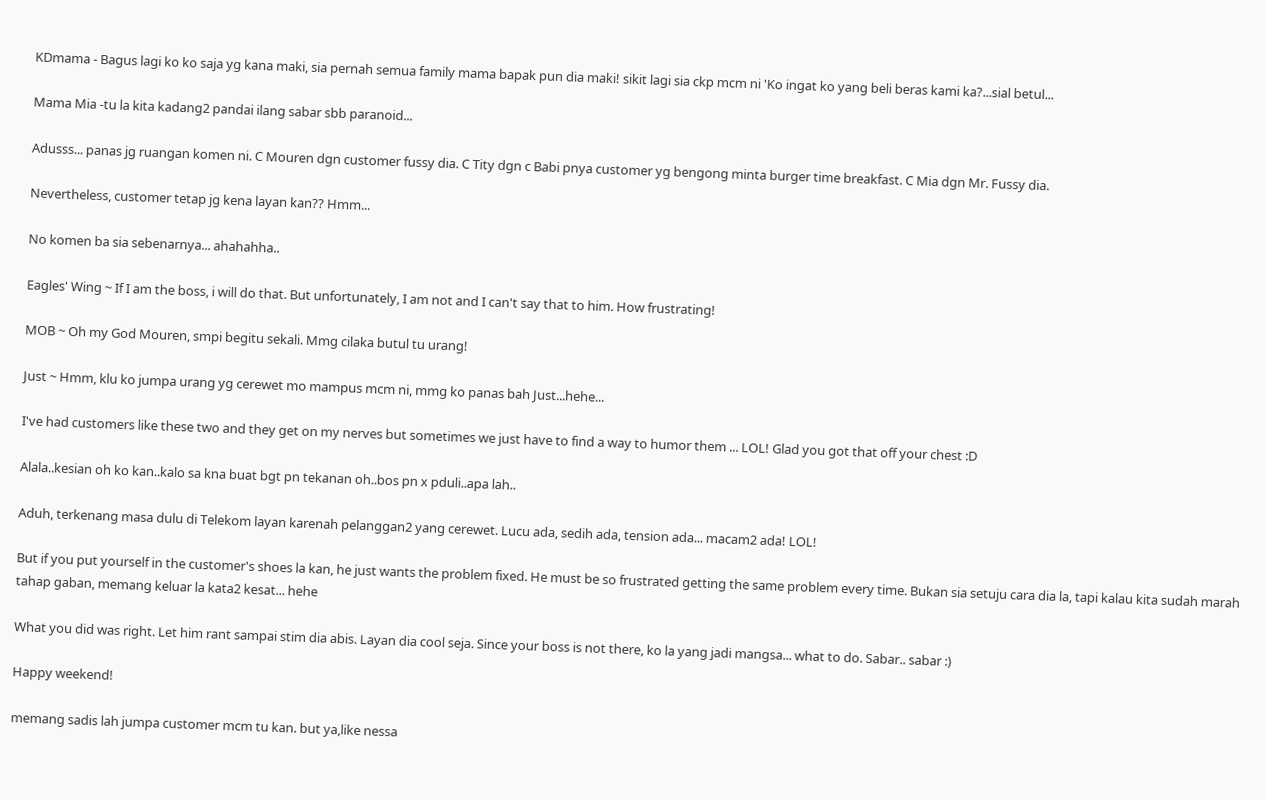KDmama - Bagus lagi ko ko saja yg kana maki, sia pernah semua family mama bapak pun dia maki! sikit lagi sia ckp mcm ni 'Ko ingat ko yang beli beras kami ka?...sial betul...

Mama Mia -tu la kita kadang2 pandai ilang sabar sbb paranoid...

Adusss... panas jg ruangan komen ni. C Mouren dgn customer fussy dia. C Tity dgn c Babi pnya customer yg bengong minta burger time breakfast. C Mia dgn Mr. Fussy dia.

Nevertheless, customer tetap jg kena layan kan?? Hmm...

No komen ba sia sebenarnya... ahahahha..

Eagles' Wing ~ If I am the boss, i will do that. But unfortunately, I am not and I can't say that to him. How frustrating!

MOB ~ Oh my God Mouren, smpi begitu sekali. Mmg cilaka butul tu urang!

Just ~ Hmm, klu ko jumpa urang yg cerewet mo mampus mcm ni, mmg ko panas bah Just...hehe...

I've had customers like these two and they get on my nerves but sometimes we just have to find a way to humor them ... LOL! Glad you got that off your chest :D

Alala..kesian oh ko kan..kalo sa kna buat bgt pn tekanan oh..bos pn x pduli..apa lah..

Aduh, terkenang masa dulu di Telekom layan karenah pelanggan2 yang cerewet. Lucu ada, sedih ada, tension ada... macam2 ada! LOL!

But if you put yourself in the customer's shoes la kan, he just wants the problem fixed. He must be so frustrated getting the same problem every time. Bukan sia setuju cara dia la, tapi kalau kita sudah marah tahap gaban, memang keluar la kata2 kesat... hehe

What you did was right. Let him rant sampai stim dia abis. Layan dia cool seja. Since your boss is not there, ko la yang jadi mangsa... what to do. Sabar.. sabar :)

Happy weekend!

memang sadis lah jumpa customer mcm tu kan. but ya,like nessa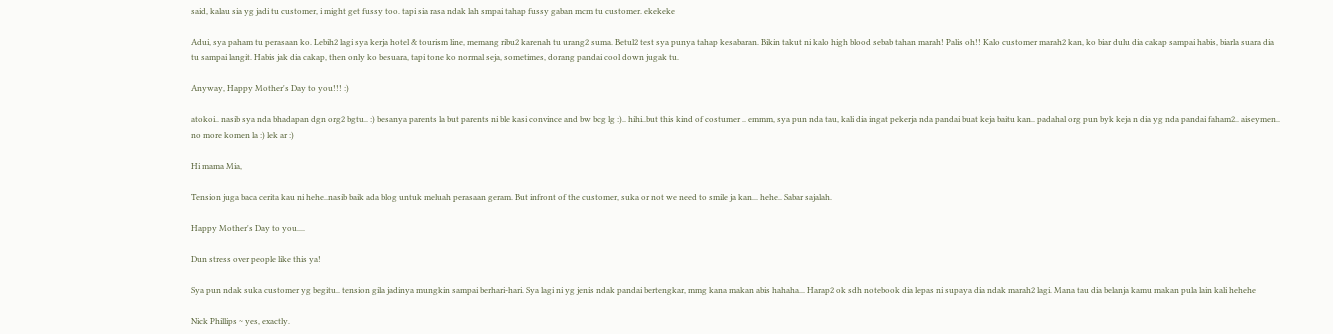said, kalau sia yg jadi tu customer, i might get fussy too. tapi sia rasa ndak lah smpai tahap fussy gaban mcm tu customer. ekekeke

Adui, sya paham tu perasaan ko. Lebih2 lagi sya kerja hotel & tourism line, memang ribu2 karenah tu urang2 suma. Betul2 test sya punya tahap kesabaran. Bikin takut ni kalo high blood sebab tahan marah! Palis oh!! Kalo customer marah2 kan, ko biar dulu dia cakap sampai habis, biarla suara dia tu sampai langit. Habis jak dia cakap, then only ko besuara, tapi tone ko normal seja, sometimes, dorang pandai cool down jugak tu.

Anyway, Happy Mother's Day to you!!! :)

atokoi.. nasib sya nda bhadapan dgn org2 bgtu.. :) besanya parents la but parents ni ble kasi convince and bw bcg lg :).. hihi..but this kind of costumer .. emmm, sya pun nda tau, kali dia ingat pekerja nda pandai buat keja baitu kan.. padahal org pun byk keja n dia yg nda pandai faham2.. aiseymen.. no more komen la :) lek ar :)

Hi mama Mia,

Tension juga baca cerita kau ni hehe..nasib baik ada blog untuk meluah perasaan geram. But infront of the customer, suka or not we need to smile ja kan... hehe.. Sabar sajalah.

Happy Mother's Day to you....

Dun stress over people like this ya!

Sya pun ndak suka customer yg begitu.. tension gila jadinya mungkin sampai berhari-hari. Sya lagi ni yg jenis ndak pandai bertengkar, mmg kana makan abis hahaha... Harap2 ok sdh notebook dia lepas ni supaya dia ndak marah2 lagi. Mana tau dia belanja kamu makan pula lain kali hehehe

Nick Phillips ~ yes, exactly.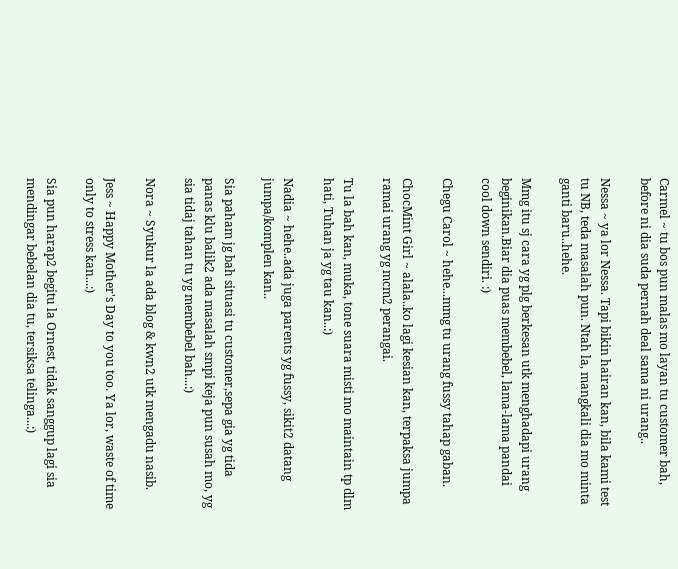Carmel ~ tu bos pun malas mo layan tu customer bah, before ni dia suda pernah deal sama ni urang..

Nessa ~ ya lor Nessa. Tapi bikin hairan kan, bila kami test tu NB, teda masalah pun. Ntah la, mangkali dia mo minta ganti baru..hehe.

Mmg itu sj cara yg plg berkesan utk menghadapi urang beginikan.Biar dia puas membebel, lama-lama pandai cool down sendiri. :)

Chegu Carol ~ hehe...mmg tu urang fussy tahap gaban.

ChocMint Girl ~ alala..ko lagi kesian kan, terpaksa jumpa ramai urang yg mcm2 perangai.

Tu la bah kan, muka, tone suara misti mo maintain tp dlm hati, Tuhan ja yg tau kan..:)

Nadia ~ hehe..ada juga parents yg fussy, sikit2 datang jumpa/komplen kan..

Sia paham jg bah situasi tu customer,sepa gia yg tida panas klu balik2 ada masalah smpi keja pun susah mo, yg sia tidaj tahan tu yg membebel bah...:)

Nora ~ Syukur la ada blog & kwn2 utk mengadu nasib.

Jess ~ Happy Mother's Day to you too. Ya lor, waste of time only to stress kan...:)

Sia pun harap2 begitu la Ornest, tidak sanggup lagi sia mendingar bebelan dia tu, tersiksa telinga...:)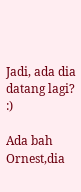Jadi, ada dia datang lagi? :)

Ada bah Ornest,dia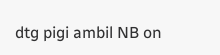dtg pigi ambil NB on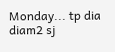Monday... tp dia diam2 sj